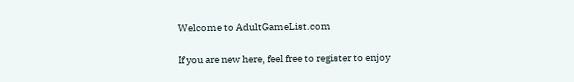Welcome to AdultGameList.com

If you are new here, feel free to register to enjoy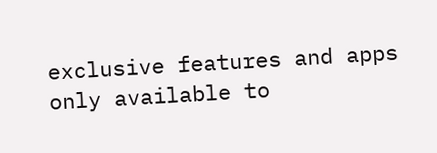exclusive features and apps only available to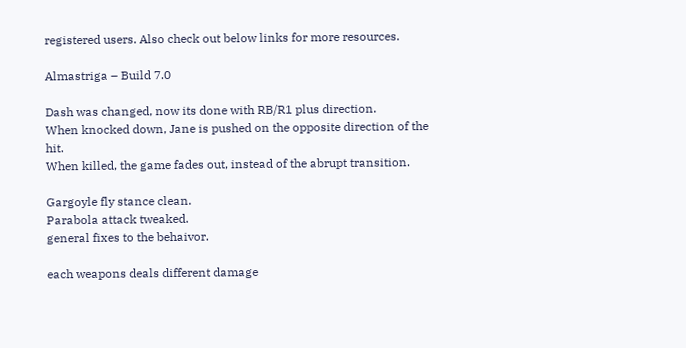registered users. Also check out below links for more resources.

Almastriga – Build 7.0

Dash was changed, now its done with RB/R1 plus direction.
When knocked down, Jane is pushed on the opposite direction of the hit.
When killed, the game fades out, instead of the abrupt transition.

Gargoyle fly stance clean.
Parabola attack tweaked.
general fixes to the behaivor.

each weapons deals different damage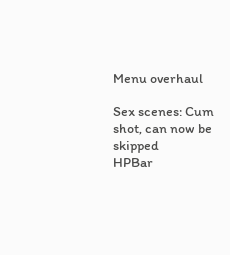Menu overhaul

Sex scenes: Cum shot, can now be skipped
HPBar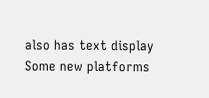also has text display
Some new platforms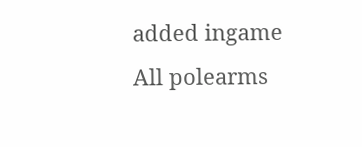added ingame
All polearms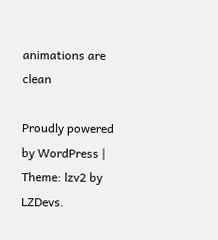animations are clean

Proudly powered by WordPress | Theme: lzv2 by LZDevs.